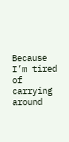Because I’m tired of carrying around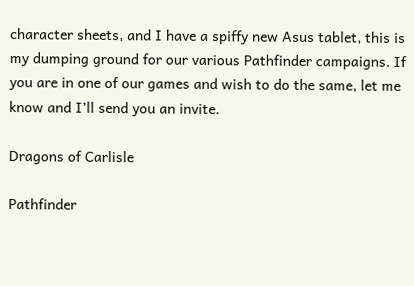character sheets, and I have a spiffy new Asus tablet, this is my dumping ground for our various Pathfinder campaigns. If you are in one of our games and wish to do the same, let me know and I’ll send you an invite.

Dragons of Carlisle

Pathfinder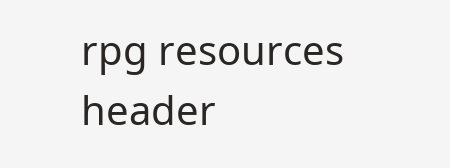rpg resources header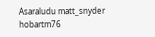Asaraludu matt_snyder hobartm76